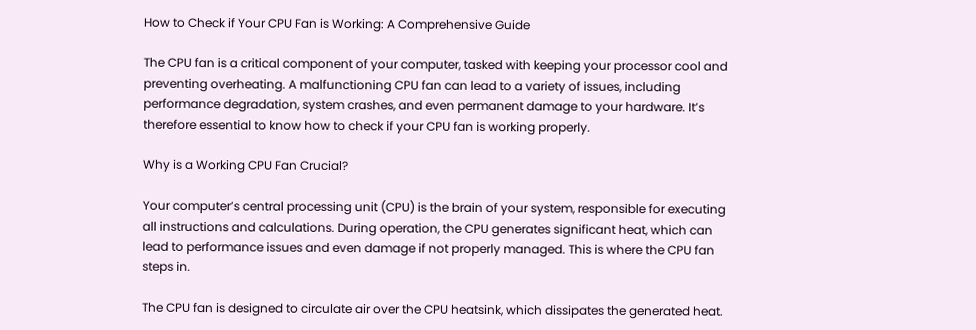How to Check if Your CPU Fan is Working: A Comprehensive Guide

The CPU fan is a critical component of your computer, tasked with keeping your processor cool and preventing overheating. A malfunctioning CPU fan can lead to a variety of issues, including performance degradation, system crashes, and even permanent damage to your hardware. It’s therefore essential to know how to check if your CPU fan is working properly.

Why is a Working CPU Fan Crucial?

Your computer’s central processing unit (CPU) is the brain of your system, responsible for executing all instructions and calculations. During operation, the CPU generates significant heat, which can lead to performance issues and even damage if not properly managed. This is where the CPU fan steps in.

The CPU fan is designed to circulate air over the CPU heatsink, which dissipates the generated heat.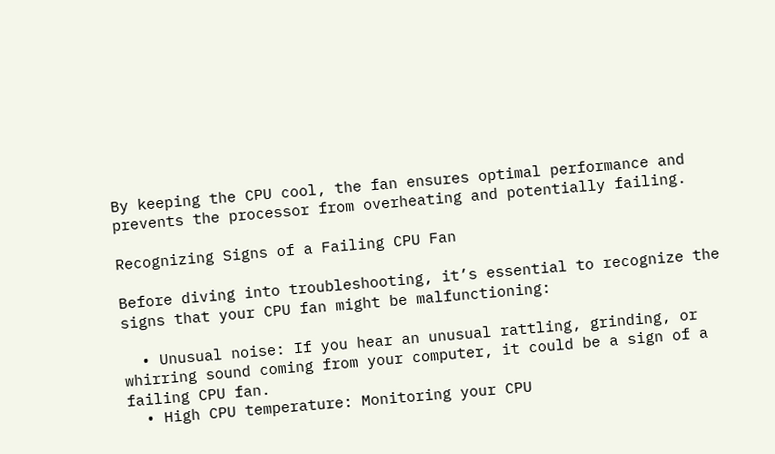By keeping the CPU cool, the fan ensures optimal performance and prevents the processor from overheating and potentially failing.

Recognizing Signs of a Failing CPU Fan

Before diving into troubleshooting, it’s essential to recognize the signs that your CPU fan might be malfunctioning:

  • Unusual noise: If you hear an unusual rattling, grinding, or whirring sound coming from your computer, it could be a sign of a failing CPU fan.
  • High CPU temperature: Monitoring your CPU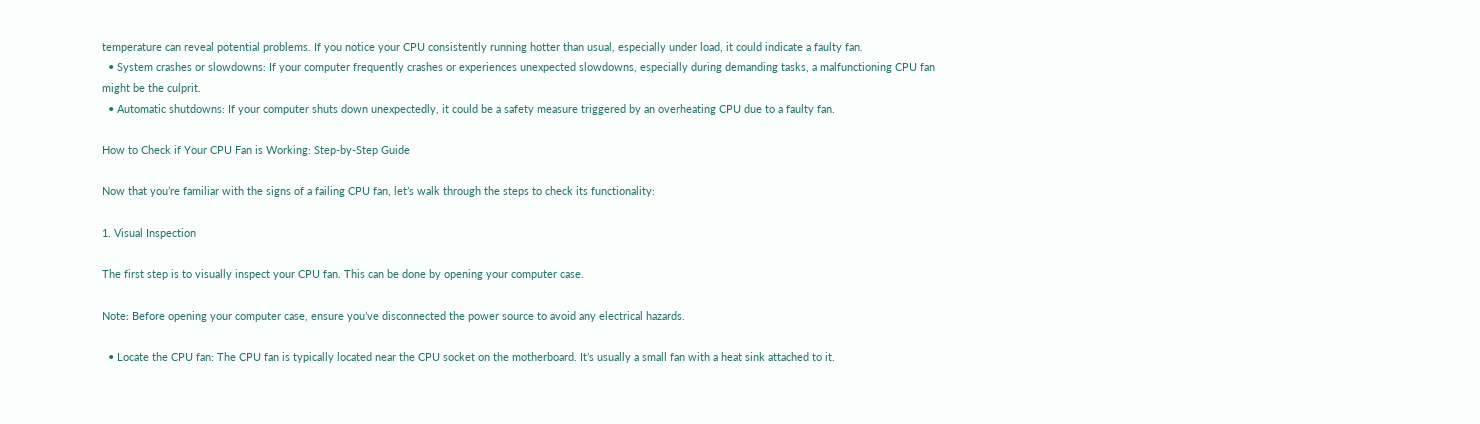temperature can reveal potential problems. If you notice your CPU consistently running hotter than usual, especially under load, it could indicate a faulty fan.
  • System crashes or slowdowns: If your computer frequently crashes or experiences unexpected slowdowns, especially during demanding tasks, a malfunctioning CPU fan might be the culprit.
  • Automatic shutdowns: If your computer shuts down unexpectedly, it could be a safety measure triggered by an overheating CPU due to a faulty fan.

How to Check if Your CPU Fan is Working: Step-by-Step Guide

Now that you’re familiar with the signs of a failing CPU fan, let’s walk through the steps to check its functionality:

1. Visual Inspection

The first step is to visually inspect your CPU fan. This can be done by opening your computer case.

Note: Before opening your computer case, ensure you’ve disconnected the power source to avoid any electrical hazards.

  • Locate the CPU fan: The CPU fan is typically located near the CPU socket on the motherboard. It’s usually a small fan with a heat sink attached to it.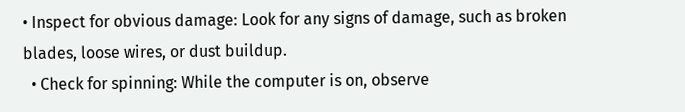• Inspect for obvious damage: Look for any signs of damage, such as broken blades, loose wires, or dust buildup.
  • Check for spinning: While the computer is on, observe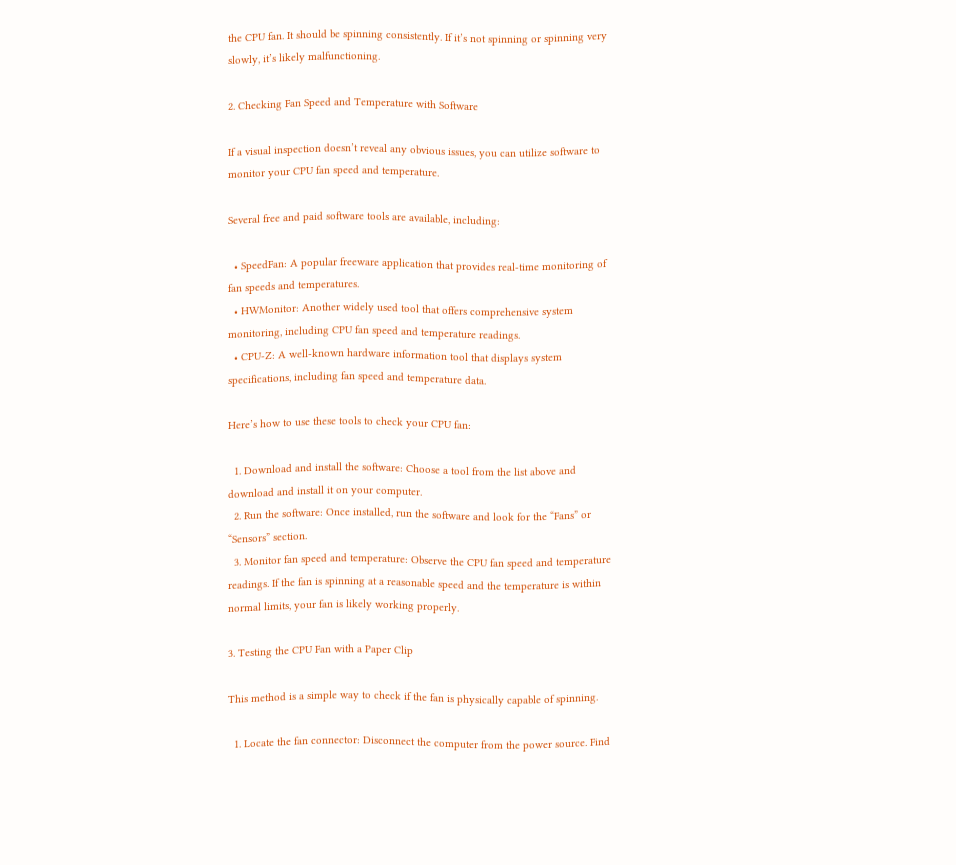the CPU fan. It should be spinning consistently. If it’s not spinning or spinning very slowly, it’s likely malfunctioning.

2. Checking Fan Speed and Temperature with Software

If a visual inspection doesn’t reveal any obvious issues, you can utilize software to monitor your CPU fan speed and temperature.

Several free and paid software tools are available, including:

  • SpeedFan: A popular freeware application that provides real-time monitoring of fan speeds and temperatures.
  • HWMonitor: Another widely used tool that offers comprehensive system monitoring, including CPU fan speed and temperature readings.
  • CPU-Z: A well-known hardware information tool that displays system specifications, including fan speed and temperature data.

Here’s how to use these tools to check your CPU fan:

  1. Download and install the software: Choose a tool from the list above and download and install it on your computer.
  2. Run the software: Once installed, run the software and look for the “Fans” or “Sensors” section.
  3. Monitor fan speed and temperature: Observe the CPU fan speed and temperature readings. If the fan is spinning at a reasonable speed and the temperature is within normal limits, your fan is likely working properly.

3. Testing the CPU Fan with a Paper Clip

This method is a simple way to check if the fan is physically capable of spinning.

  1. Locate the fan connector: Disconnect the computer from the power source. Find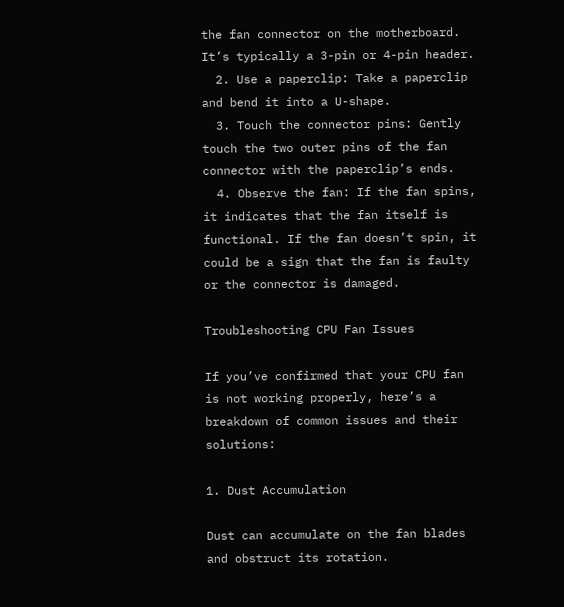the fan connector on the motherboard. It’s typically a 3-pin or 4-pin header.
  2. Use a paperclip: Take a paperclip and bend it into a U-shape.
  3. Touch the connector pins: Gently touch the two outer pins of the fan connector with the paperclip’s ends.
  4. Observe the fan: If the fan spins, it indicates that the fan itself is functional. If the fan doesn’t spin, it could be a sign that the fan is faulty or the connector is damaged.

Troubleshooting CPU Fan Issues

If you’ve confirmed that your CPU fan is not working properly, here’s a breakdown of common issues and their solutions:

1. Dust Accumulation

Dust can accumulate on the fan blades and obstruct its rotation.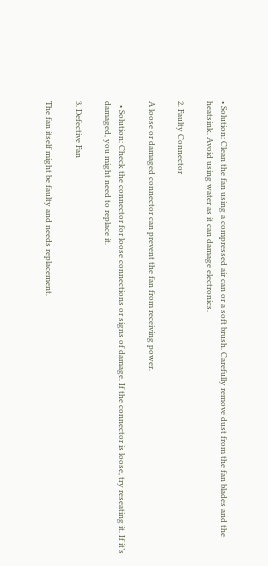• Solution: Clean the fan using a compressed air can or a soft brush. Carefully remove dust from the fan blades and the heatsink. Avoid using water as it can damage electronics.

2. Faulty Connector

A loose or damaged connector can prevent the fan from receiving power.

  • Solution: Check the connector for loose connections or signs of damage. If the connector is loose, try reseating it. If it’s damaged, you might need to replace it.

3. Defective Fan

The fan itself might be faulty and needs replacement.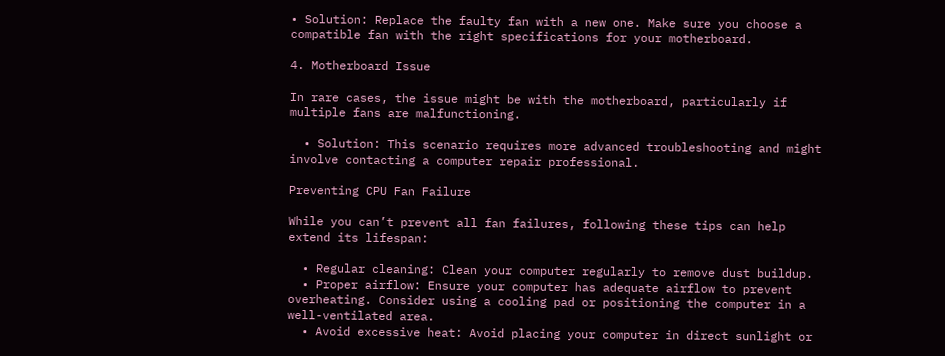• Solution: Replace the faulty fan with a new one. Make sure you choose a compatible fan with the right specifications for your motherboard.

4. Motherboard Issue

In rare cases, the issue might be with the motherboard, particularly if multiple fans are malfunctioning.

  • Solution: This scenario requires more advanced troubleshooting and might involve contacting a computer repair professional.

Preventing CPU Fan Failure

While you can’t prevent all fan failures, following these tips can help extend its lifespan:

  • Regular cleaning: Clean your computer regularly to remove dust buildup.
  • Proper airflow: Ensure your computer has adequate airflow to prevent overheating. Consider using a cooling pad or positioning the computer in a well-ventilated area.
  • Avoid excessive heat: Avoid placing your computer in direct sunlight or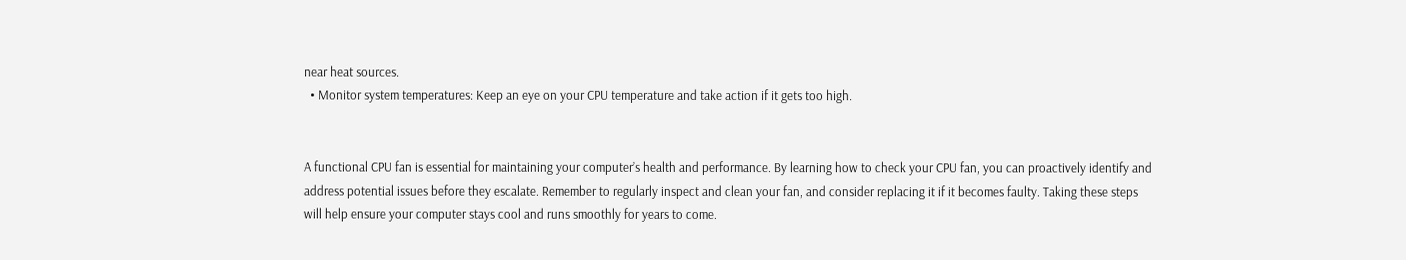near heat sources.
  • Monitor system temperatures: Keep an eye on your CPU temperature and take action if it gets too high.


A functional CPU fan is essential for maintaining your computer’s health and performance. By learning how to check your CPU fan, you can proactively identify and address potential issues before they escalate. Remember to regularly inspect and clean your fan, and consider replacing it if it becomes faulty. Taking these steps will help ensure your computer stays cool and runs smoothly for years to come.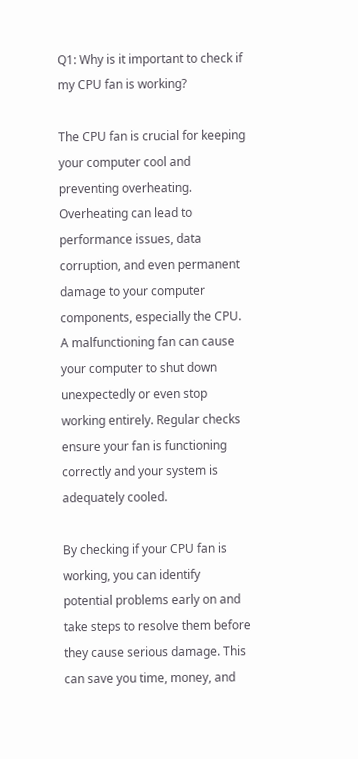Q1: Why is it important to check if my CPU fan is working?

The CPU fan is crucial for keeping your computer cool and preventing overheating. Overheating can lead to performance issues, data corruption, and even permanent damage to your computer components, especially the CPU. A malfunctioning fan can cause your computer to shut down unexpectedly or even stop working entirely. Regular checks ensure your fan is functioning correctly and your system is adequately cooled.

By checking if your CPU fan is working, you can identify potential problems early on and take steps to resolve them before they cause serious damage. This can save you time, money, and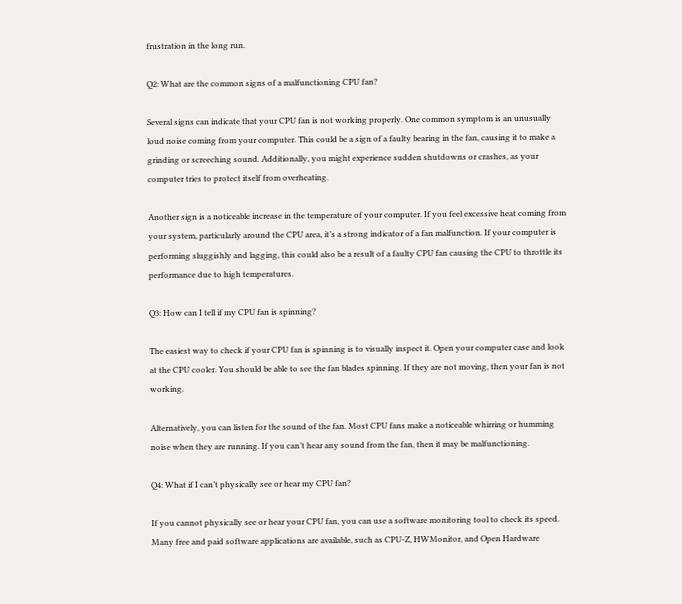frustration in the long run.

Q2: What are the common signs of a malfunctioning CPU fan?

Several signs can indicate that your CPU fan is not working properly. One common symptom is an unusually loud noise coming from your computer. This could be a sign of a faulty bearing in the fan, causing it to make a grinding or screeching sound. Additionally, you might experience sudden shutdowns or crashes, as your computer tries to protect itself from overheating.

Another sign is a noticeable increase in the temperature of your computer. If you feel excessive heat coming from your system, particularly around the CPU area, it’s a strong indicator of a fan malfunction. If your computer is performing sluggishly and lagging, this could also be a result of a faulty CPU fan causing the CPU to throttle its performance due to high temperatures.

Q3: How can I tell if my CPU fan is spinning?

The easiest way to check if your CPU fan is spinning is to visually inspect it. Open your computer case and look at the CPU cooler. You should be able to see the fan blades spinning. If they are not moving, then your fan is not working.

Alternatively, you can listen for the sound of the fan. Most CPU fans make a noticeable whirring or humming noise when they are running. If you can’t hear any sound from the fan, then it may be malfunctioning.

Q4: What if I can’t physically see or hear my CPU fan?

If you cannot physically see or hear your CPU fan, you can use a software monitoring tool to check its speed. Many free and paid software applications are available, such as CPU-Z, HWMonitor, and Open Hardware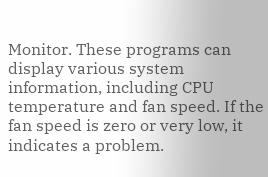Monitor. These programs can display various system information, including CPU temperature and fan speed. If the fan speed is zero or very low, it indicates a problem.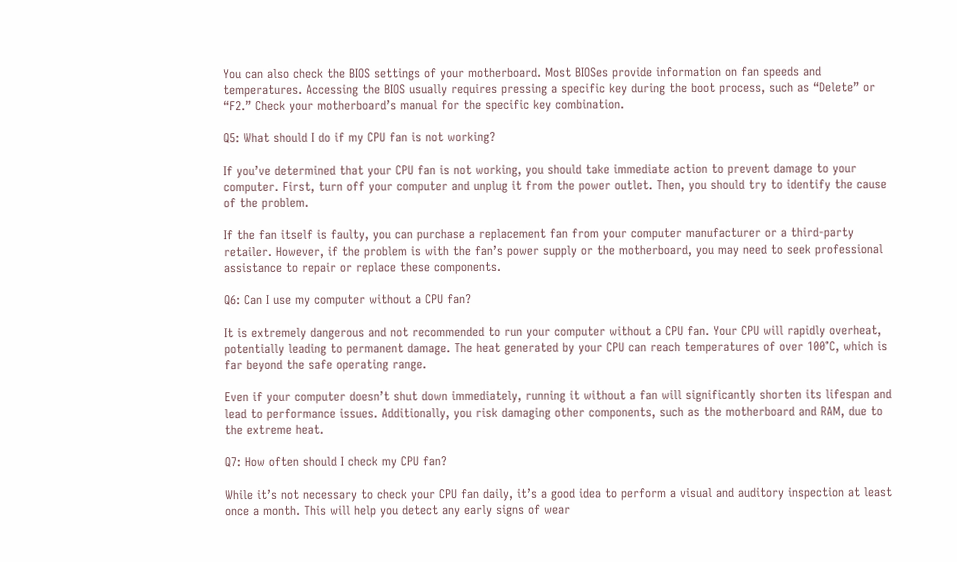You can also check the BIOS settings of your motherboard. Most BIOSes provide information on fan speeds and temperatures. Accessing the BIOS usually requires pressing a specific key during the boot process, such as “Delete” or “F2.” Check your motherboard’s manual for the specific key combination.

Q5: What should I do if my CPU fan is not working?

If you’ve determined that your CPU fan is not working, you should take immediate action to prevent damage to your computer. First, turn off your computer and unplug it from the power outlet. Then, you should try to identify the cause of the problem.

If the fan itself is faulty, you can purchase a replacement fan from your computer manufacturer or a third-party retailer. However, if the problem is with the fan’s power supply or the motherboard, you may need to seek professional assistance to repair or replace these components.

Q6: Can I use my computer without a CPU fan?

It is extremely dangerous and not recommended to run your computer without a CPU fan. Your CPU will rapidly overheat, potentially leading to permanent damage. The heat generated by your CPU can reach temperatures of over 100°C, which is far beyond the safe operating range.

Even if your computer doesn’t shut down immediately, running it without a fan will significantly shorten its lifespan and lead to performance issues. Additionally, you risk damaging other components, such as the motherboard and RAM, due to the extreme heat.

Q7: How often should I check my CPU fan?

While it’s not necessary to check your CPU fan daily, it’s a good idea to perform a visual and auditory inspection at least once a month. This will help you detect any early signs of wear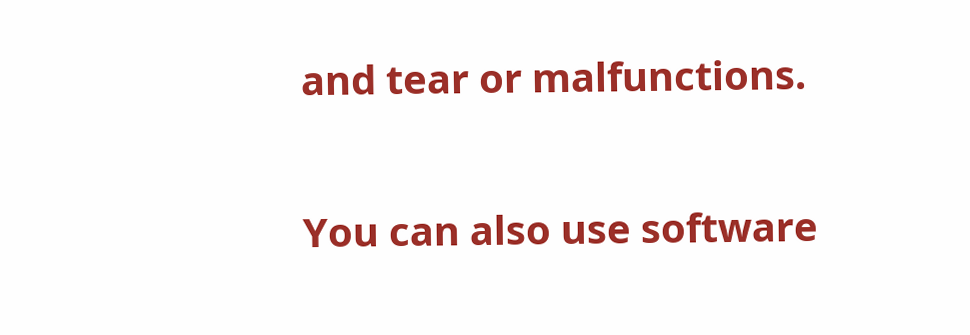and tear or malfunctions.

You can also use software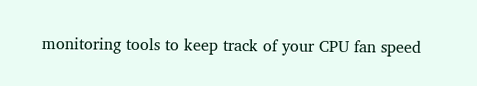monitoring tools to keep track of your CPU fan speed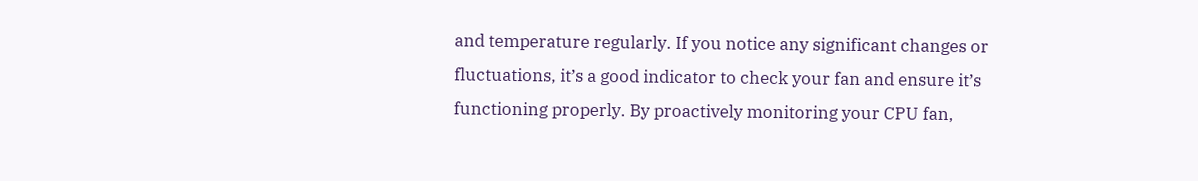and temperature regularly. If you notice any significant changes or fluctuations, it’s a good indicator to check your fan and ensure it’s functioning properly. By proactively monitoring your CPU fan,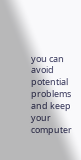you can avoid potential problems and keep your computer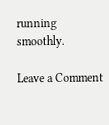running smoothly.

Leave a Comment